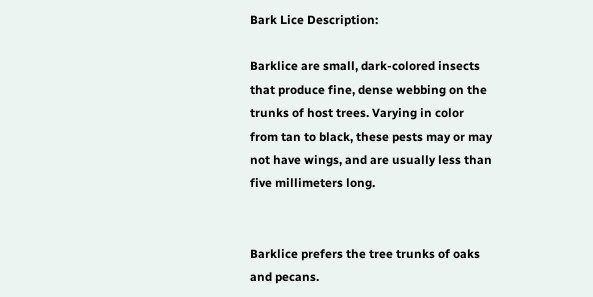Bark Lice Description:

Barklice are small, dark-colored insects that produce fine, dense webbing on the trunks of host trees. Varying in color from tan to black, these pests may or may not have wings, and are usually less than five millimeters long.


Barklice prefers the tree trunks of oaks and pecans.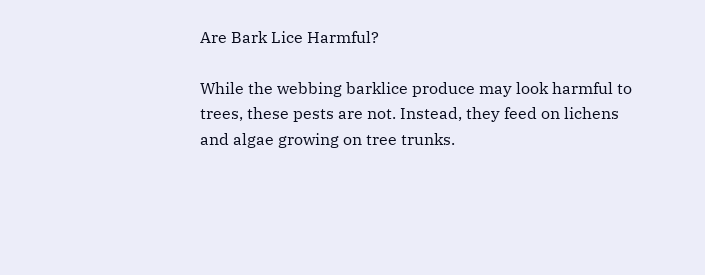Are Bark Lice Harmful?

While the webbing barklice produce may look harmful to trees, these pests are not. Instead, they feed on lichens and algae growing on tree trunks.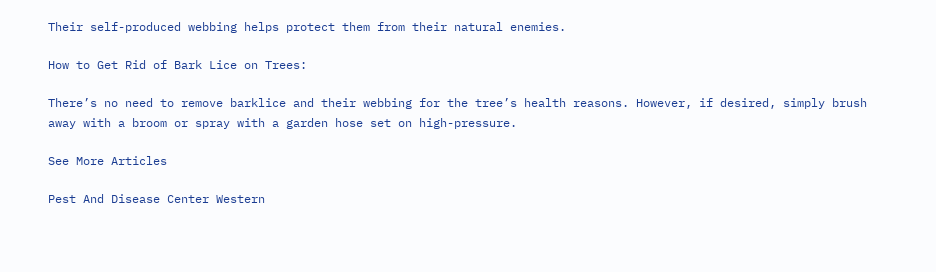Their self-produced webbing helps protect them from their natural enemies.

How to Get Rid of Bark Lice on Trees:

There’s no need to remove barklice and their webbing for the tree’s health reasons. However, if desired, simply brush away with a broom or spray with a garden hose set on high-pressure.

See More Articles

Pest And Disease Center Western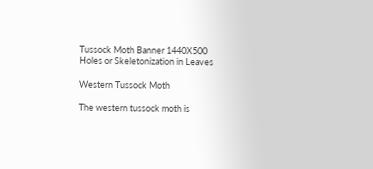Tussock Moth Banner 1440X500
Holes or Skeletonization in Leaves

Western Tussock Moth

The western tussock moth is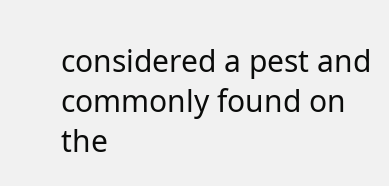considered a pest and commonly found on the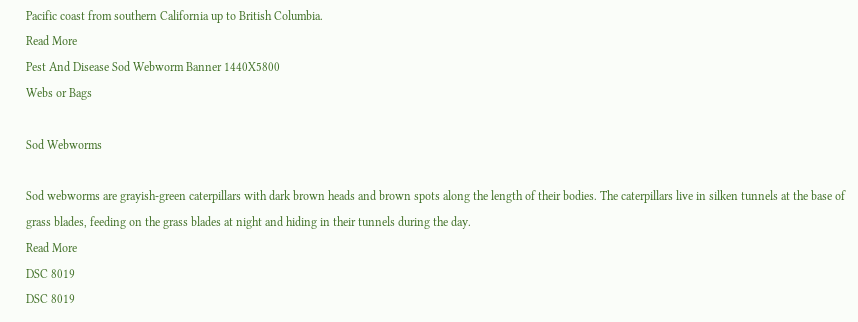Pacific coast from southern California up to British Columbia.
Read More
Pest And Disease Sod Webworm Banner 1440X5800
Webs or Bags

Sod Webworms

Sod webworms are grayish-green caterpillars with dark brown heads and brown spots along the length of their bodies. The caterpillars live in silken tunnels at the base of grass blades, feeding on the grass blades at night and hiding in their tunnels during the day.
Read More
DSC 8019
DSC 8019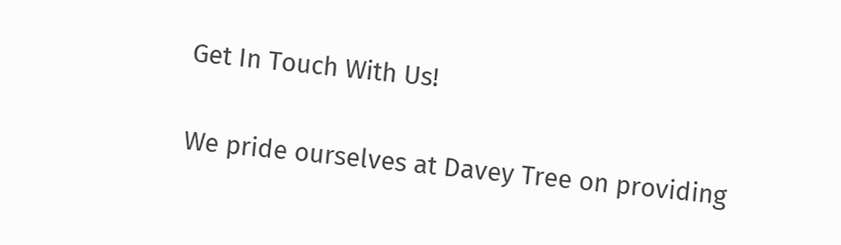Get In Touch With Us!

We pride ourselves at Davey Tree on providing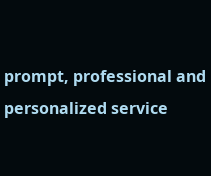prompt, professional and personalized service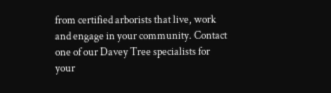from certified arborists that live, work and engage in your community. Contact one of our Davey Tree specialists for your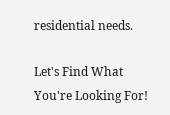residential needs.

Let's Find What
You're Looking For!